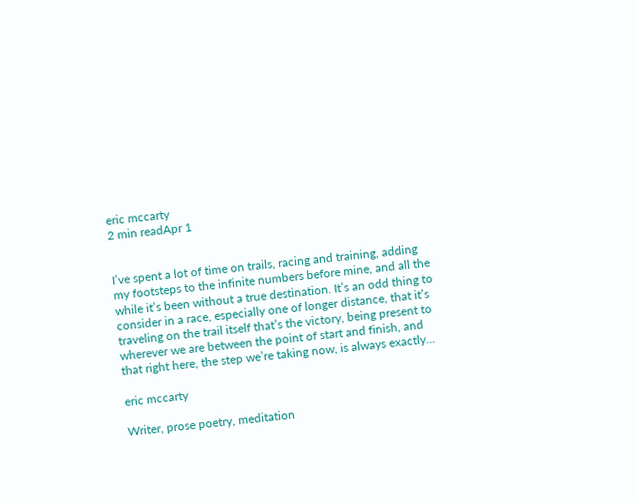eric mccarty
2 min readApr 1


I’ve spent a lot of time on trails, racing and training, adding my footsteps to the infinite numbers before mine, and all the while it’s been without a true destination. It’s an odd thing to consider in a race, especially one of longer distance, that it’s traveling on the trail itself that’s the victory, being present to wherever we are between the point of start and finish, and that right here, the step we’re taking now, is always exactly…

eric mccarty

Writer, prose poetry, meditation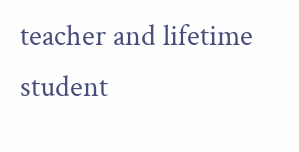teacher and lifetime student